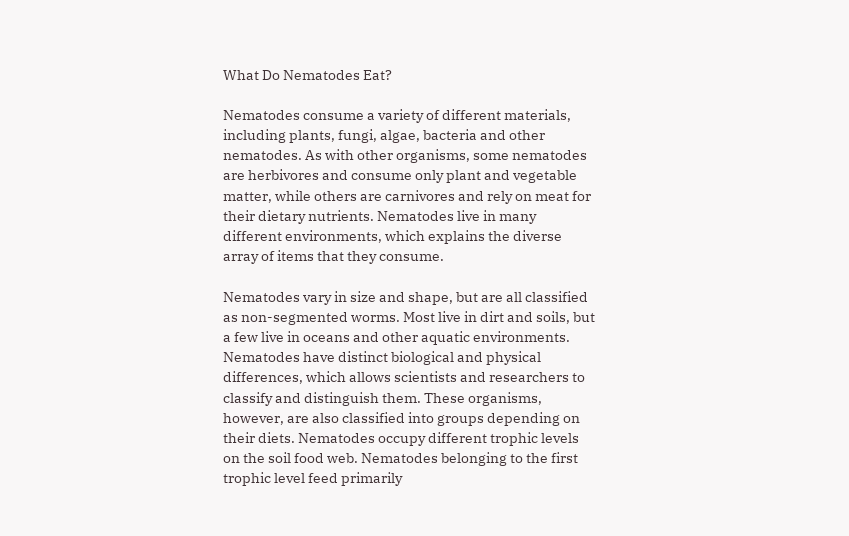What Do Nematodes Eat?

Nematodes consume a variety of different materials, including plants, fungi, algae, bacteria and other nematodes. As with other organisms, some nematodes are herbivores and consume only plant and vegetable matter, while others are carnivores and rely on meat for their dietary nutrients. Nematodes live in many different environments, which explains the diverse array of items that they consume.

Nematodes vary in size and shape, but are all classified as non-segmented worms. Most live in dirt and soils, but a few live in oceans and other aquatic environments. Nematodes have distinct biological and physical differences, which allows scientists and researchers to classify and distinguish them. These organisms, however, are also classified into groups depending on their diets. Nematodes occupy different trophic levels on the soil food web. Nematodes belonging to the first trophic level feed primarily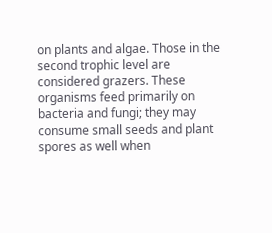on plants and algae. Those in the second trophic level are considered grazers. These organisms feed primarily on bacteria and fungi; they may consume small seeds and plant spores as well when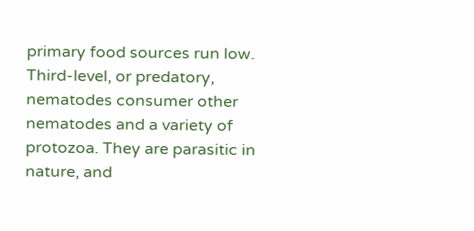primary food sources run low. Third-level, or predatory, nematodes consumer other nematodes and a variety of protozoa. They are parasitic in nature, and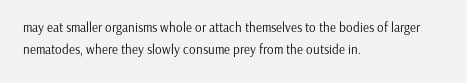may eat smaller organisms whole or attach themselves to the bodies of larger nematodes, where they slowly consume prey from the outside in.